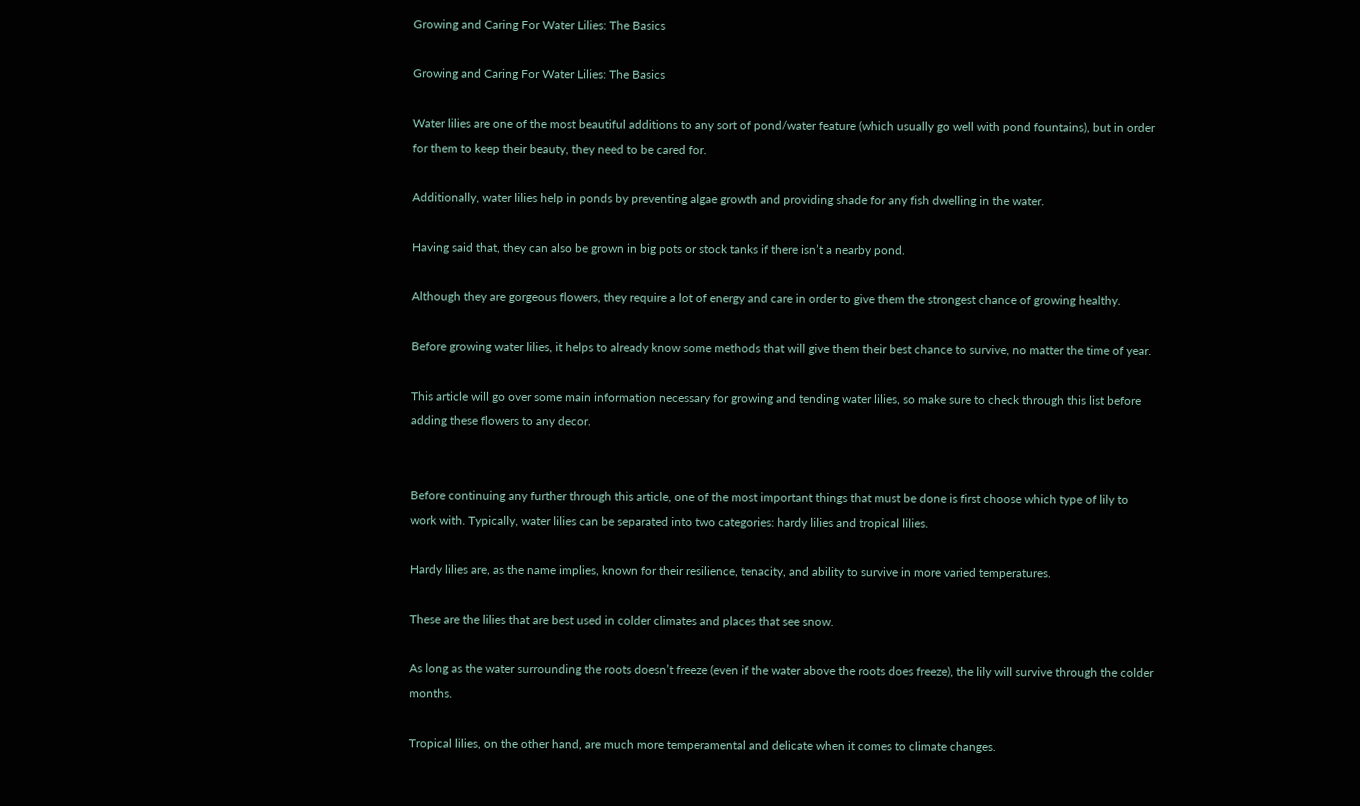Growing and Caring For Water Lilies: The Basics

Growing and Caring For Water Lilies: The Basics

Water lilies are one of the most beautiful additions to any sort of pond/water feature (which usually go well with pond fountains), but in order for them to keep their beauty, they need to be cared for.

Additionally, water lilies help in ponds by preventing algae growth and providing shade for any fish dwelling in the water.

Having said that, they can also be grown in big pots or stock tanks if there isn’t a nearby pond.

Although they are gorgeous flowers, they require a lot of energy and care in order to give them the strongest chance of growing healthy.

Before growing water lilies, it helps to already know some methods that will give them their best chance to survive, no matter the time of year.

This article will go over some main information necessary for growing and tending water lilies, so make sure to check through this list before adding these flowers to any decor.


Before continuing any further through this article, one of the most important things that must be done is first choose which type of lily to work with. Typically, water lilies can be separated into two categories: hardy lilies and tropical lilies.

Hardy lilies are, as the name implies, known for their resilience, tenacity, and ability to survive in more varied temperatures.

These are the lilies that are best used in colder climates and places that see snow.

As long as the water surrounding the roots doesn’t freeze (even if the water above the roots does freeze), the lily will survive through the colder months.

Tropical lilies, on the other hand, are much more temperamental and delicate when it comes to climate changes.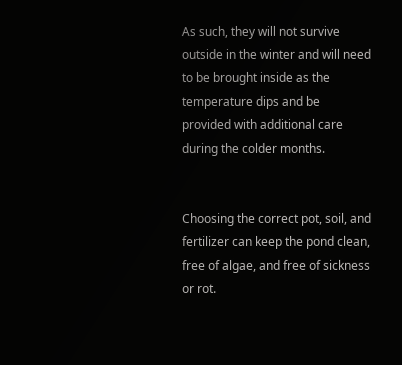As such, they will not survive outside in the winter and will need to be brought inside as the temperature dips and be provided with additional care during the colder months.


Choosing the correct pot, soil, and fertilizer can keep the pond clean, free of algae, and free of sickness or rot.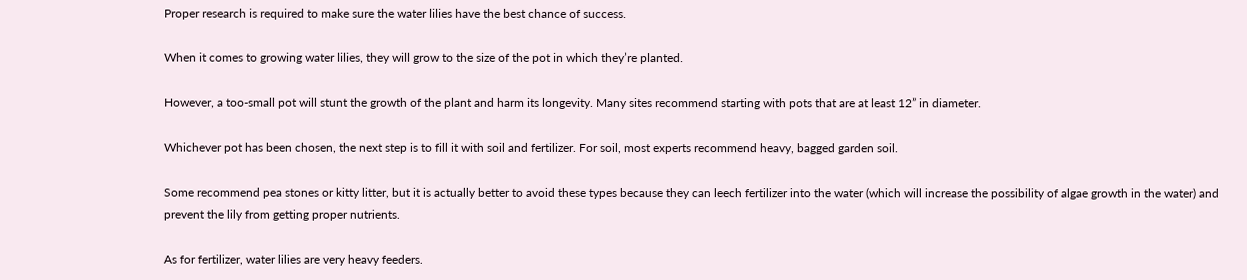Proper research is required to make sure the water lilies have the best chance of success.

When it comes to growing water lilies, they will grow to the size of the pot in which they’re planted.

However, a too-small pot will stunt the growth of the plant and harm its longevity. Many sites recommend starting with pots that are at least 12” in diameter.

Whichever pot has been chosen, the next step is to fill it with soil and fertilizer. For soil, most experts recommend heavy, bagged garden soil.

Some recommend pea stones or kitty litter, but it is actually better to avoid these types because they can leech fertilizer into the water (which will increase the possibility of algae growth in the water) and prevent the lily from getting proper nutrients.

As for fertilizer, water lilies are very heavy feeders.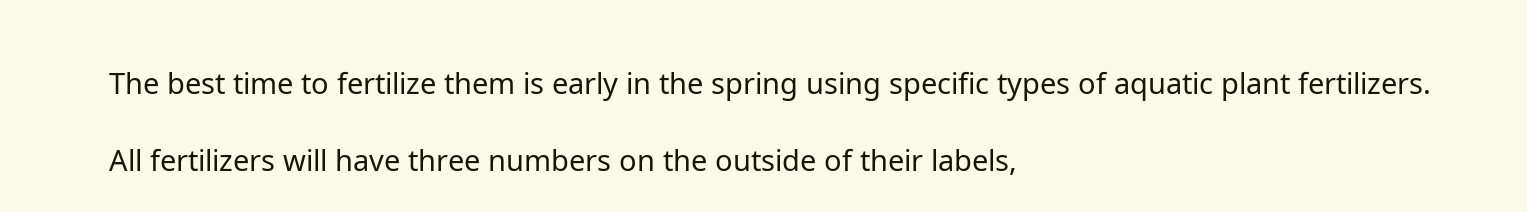The best time to fertilize them is early in the spring using specific types of aquatic plant fertilizers.

All fertilizers will have three numbers on the outside of their labels,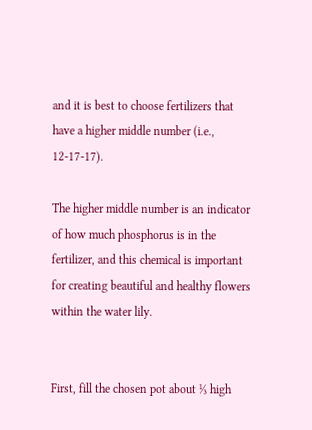and it is best to choose fertilizers that have a higher middle number (i.e., 12-17-17).

The higher middle number is an indicator of how much phosphorus is in the fertilizer, and this chemical is important for creating beautiful and healthy flowers within the water lily.


First, fill the chosen pot about ⅓ high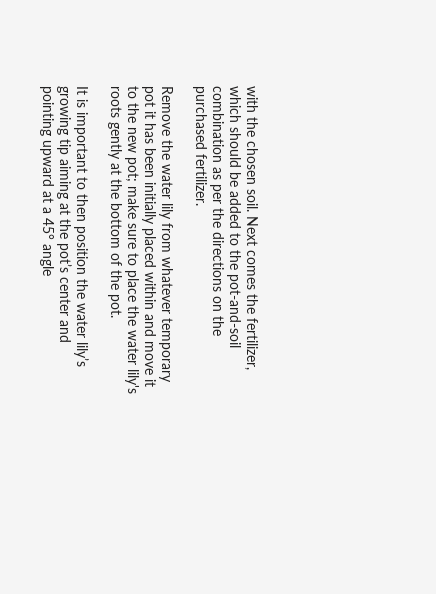with the chosen soil. Next comes the fertilizer, which should be added to the pot-and-soil combination as per the directions on the purchased fertilizer.

Remove the water lily from whatever temporary pot it has been initially placed within and move it to the new pot; make sure to place the water lily's roots gently at the bottom of the pot.

It is important to then position the water lily’s growing tip aiming at the pot’s center and pointing upward at a 45° angle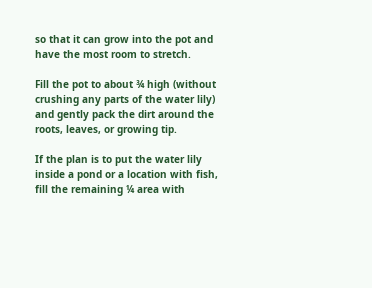so that it can grow into the pot and have the most room to stretch.

Fill the pot to about ¾ high (without crushing any parts of the water lily) and gently pack the dirt around the roots, leaves, or growing tip.

If the plan is to put the water lily inside a pond or a location with fish, fill the remaining ¼ area with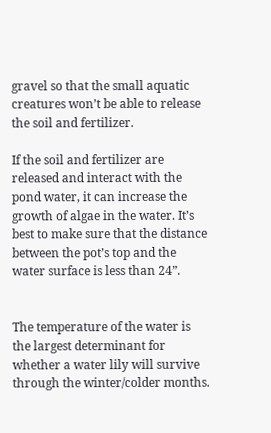gravel so that the small aquatic creatures won’t be able to release the soil and fertilizer.

If the soil and fertilizer are released and interact with the pond water, it can increase the growth of algae in the water. It’s best to make sure that the distance between the pot’s top and the water surface is less than 24”.


The temperature of the water is the largest determinant for whether a water lily will survive through the winter/colder months.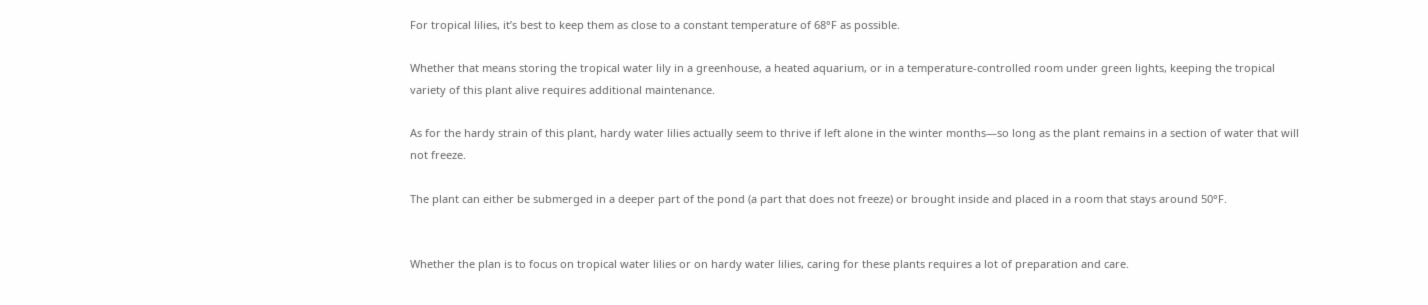For tropical lilies, it’s best to keep them as close to a constant temperature of 68°F as possible.

Whether that means storing the tropical water lily in a greenhouse, a heated aquarium, or in a temperature-controlled room under green lights, keeping the tropical variety of this plant alive requires additional maintenance.

As for the hardy strain of this plant, hardy water lilies actually seem to thrive if left alone in the winter months—so long as the plant remains in a section of water that will not freeze.

The plant can either be submerged in a deeper part of the pond (a part that does not freeze) or brought inside and placed in a room that stays around 50°F.


Whether the plan is to focus on tropical water lilies or on hardy water lilies, caring for these plants requires a lot of preparation and care.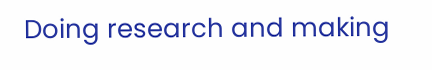Doing research and making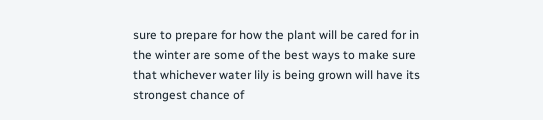sure to prepare for how the plant will be cared for in the winter are some of the best ways to make sure that whichever water lily is being grown will have its strongest chance of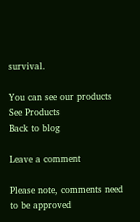survival.

You can see our products
See Products
Back to blog

Leave a comment

Please note, comments need to be approved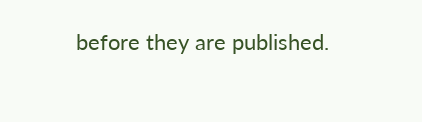before they are published.